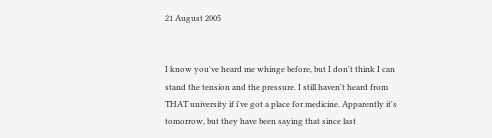21 August 2005


I know you've heard me whinge before, but I don't think I can stand the tension and the pressure. I still haven't heard from THAT university if i've got a place for medicine. Apparently it's tomorrow, but they have been saying that since last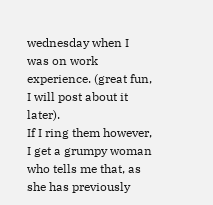wednesday when I was on work experience. (great fun, I will post about it later).
If I ring them however, I get a grumpy woman who tells me that, as she has previously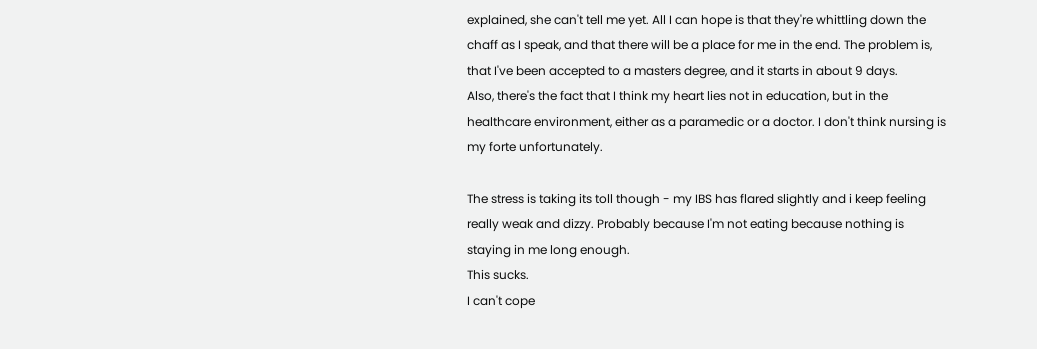explained, she can't tell me yet. All I can hope is that they're whittling down the chaff as I speak, and that there will be a place for me in the end. The problem is, that I've been accepted to a masters degree, and it starts in about 9 days.
Also, there's the fact that I think my heart lies not in education, but in the healthcare environment, either as a paramedic or a doctor. I don't think nursing is my forte unfortunately.

The stress is taking its toll though - my IBS has flared slightly and i keep feeling really weak and dizzy. Probably because I'm not eating because nothing is staying in me long enough.
This sucks.
I can't cope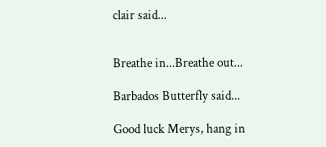clair said...


Breathe in...Breathe out...

Barbados Butterfly said...

Good luck Merys, hang in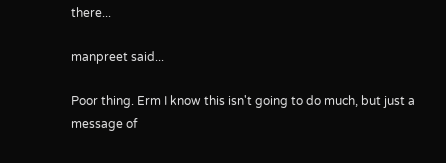there...

manpreet said...

Poor thing. Erm I know this isn't going to do much, but just a message of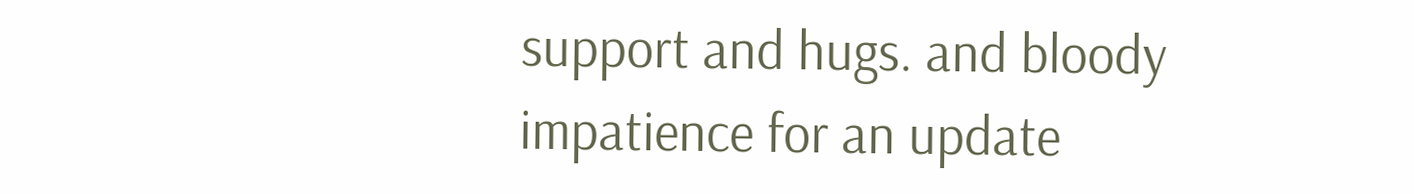support and hugs. and bloody impatience for an update